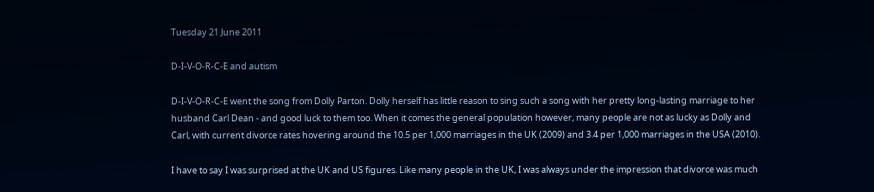Tuesday 21 June 2011

D-I-V-O-R-C-E and autism

D-I-V-O-R-C-E went the song from Dolly Parton. Dolly herself has little reason to sing such a song with her pretty long-lasting marriage to her husband Carl Dean - and good luck to them too. When it comes the general population however, many people are not as lucky as Dolly and Carl, with current divorce rates hovering around the 10.5 per 1,000 marriages in the UK (2009) and 3.4 per 1,000 marriages in the USA (2010).

I have to say I was surprised at the UK and US figures. Like many people in the UK, I was always under the impression that divorce was much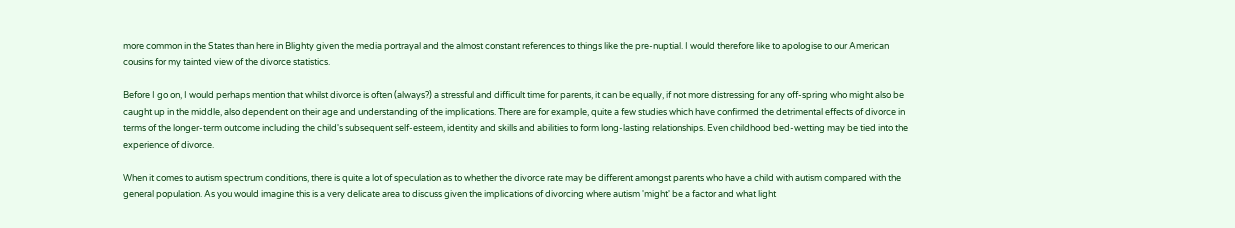more common in the States than here in Blighty given the media portrayal and the almost constant references to things like the pre-nuptial. I would therefore like to apologise to our American cousins for my tainted view of the divorce statistics.

Before I go on, I would perhaps mention that whilst divorce is often (always?) a stressful and difficult time for parents, it can be equally, if not more distressing for any off-spring who might also be caught up in the middle, also dependent on their age and understanding of the implications. There are for example, quite a few studies which have confirmed the detrimental effects of divorce in terms of the longer-term outcome including the child's subsequent self-esteem, identity and skills and abilities to form long-lasting relationships. Even childhood bed-wetting may be tied into the experience of divorce.

When it comes to autism spectrum conditions, there is quite a lot of speculation as to whether the divorce rate may be different amongst parents who have a child with autism compared with the general population. As you would imagine this is a very delicate area to discuss given the implications of divorcing where autism 'might' be a factor and what light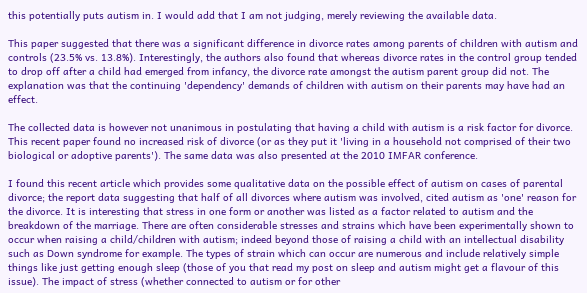this potentially puts autism in. I would add that I am not judging, merely reviewing the available data.

This paper suggested that there was a significant difference in divorce rates among parents of children with autism and controls (23.5% vs. 13.8%). Interestingly, the authors also found that whereas divorce rates in the control group tended to drop off after a child had emerged from infancy, the divorce rate amongst the autism parent group did not. The explanation was that the continuing 'dependency' demands of children with autism on their parents may have had an effect.

The collected data is however not unanimous in postulating that having a child with autism is a risk factor for divorce. This recent paper found no increased risk of divorce (or as they put it 'living in a household not comprised of their two biological or adoptive parents'). The same data was also presented at the 2010 IMFAR conference.

I found this recent article which provides some qualitative data on the possible effect of autism on cases of parental divorce; the report data suggesting that half of all divorces where autism was involved, cited autism as 'one' reason for the divorce. It is interesting that stress in one form or another was listed as a factor related to autism and the breakdown of the marriage. There are often considerable stresses and strains which have been experimentally shown to occur when raising a child/children with autism; indeed beyond those of raising a child with an intellectual disability such as Down syndrome for example. The types of strain which can occur are numerous and include relatively simple things like just getting enough sleep (those of you that read my post on sleep and autism might get a flavour of this issue). The impact of stress (whether connected to autism or for other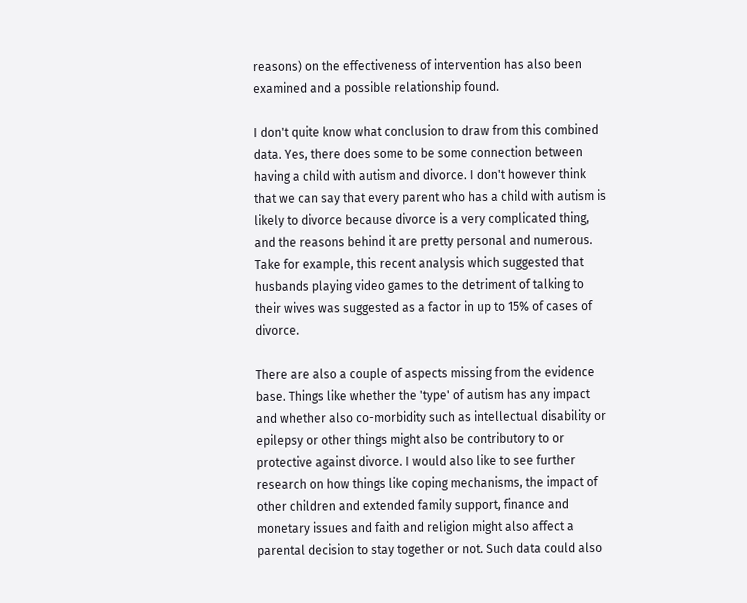reasons) on the effectiveness of intervention has also been examined and a possible relationship found.

I don't quite know what conclusion to draw from this combined data. Yes, there does some to be some connection between having a child with autism and divorce. I don't however think that we can say that every parent who has a child with autism is likely to divorce because divorce is a very complicated thing, and the reasons behind it are pretty personal and numerous. Take for example, this recent analysis which suggested that husbands playing video games to the detriment of talking to their wives was suggested as a factor in up to 15% of cases of divorce.

There are also a couple of aspects missing from the evidence base. Things like whether the 'type' of autism has any impact and whether also co-morbidity such as intellectual disability or epilepsy or other things might also be contributory to or protective against divorce. I would also like to see further research on how things like coping mechanisms, the impact of other children and extended family support, finance and monetary issues and faith and religion might also affect a parental decision to stay together or not. Such data could also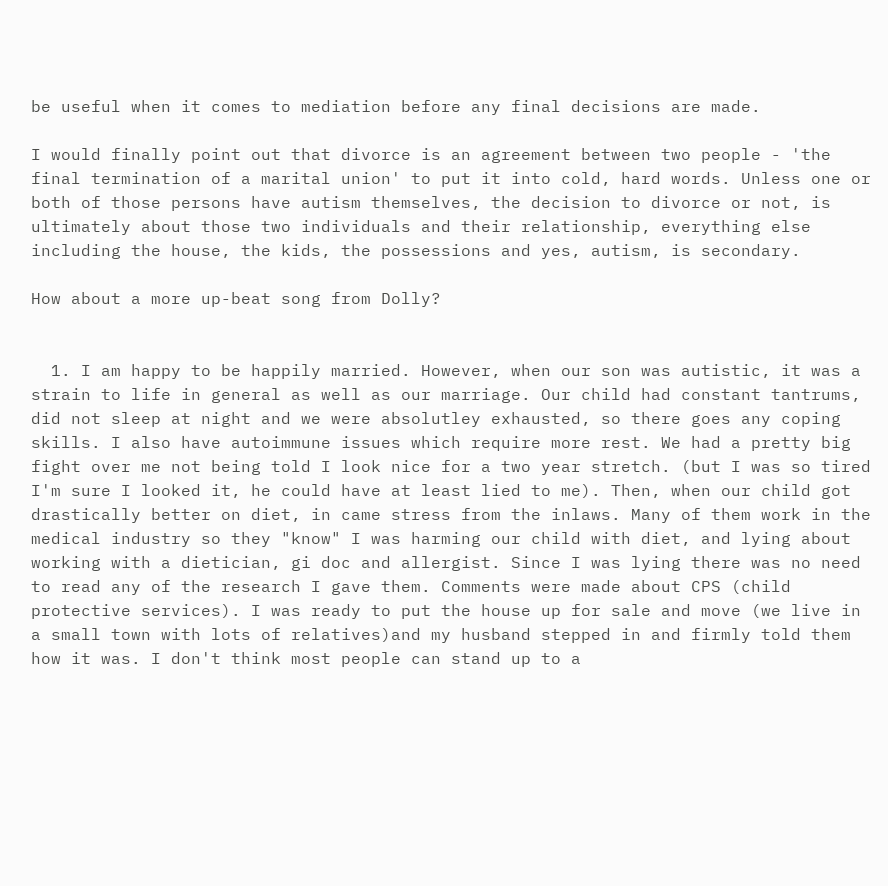be useful when it comes to mediation before any final decisions are made.

I would finally point out that divorce is an agreement between two people - 'the final termination of a marital union' to put it into cold, hard words. Unless one or both of those persons have autism themselves, the decision to divorce or not, is ultimately about those two individuals and their relationship, everything else including the house, the kids, the possessions and yes, autism, is secondary.

How about a more up-beat song from Dolly?


  1. I am happy to be happily married. However, when our son was autistic, it was a strain to life in general as well as our marriage. Our child had constant tantrums, did not sleep at night and we were absolutley exhausted, so there goes any coping skills. I also have autoimmune issues which require more rest. We had a pretty big fight over me not being told I look nice for a two year stretch. (but I was so tired I'm sure I looked it, he could have at least lied to me). Then, when our child got drastically better on diet, in came stress from the inlaws. Many of them work in the medical industry so they "know" I was harming our child with diet, and lying about working with a dietician, gi doc and allergist. Since I was lying there was no need to read any of the research I gave them. Comments were made about CPS (child protective services). I was ready to put the house up for sale and move (we live in a small town with lots of relatives)and my husband stepped in and firmly told them how it was. I don't think most people can stand up to a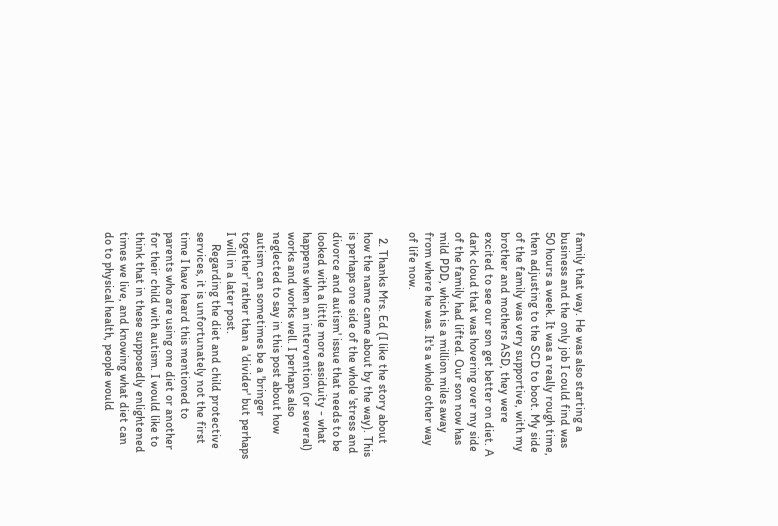family that way. He was also starting a business and the only job I could find was 50 hours a week. It was a really rough time, then adjusting to the SCD to boot. My side of the family was very supportive, with my brother and mothers ASD, they were excited to see our son get better on diet. A dark cloud that was hovering over my side of the family had lifted. Our son now has mild PDD, which is a million miles away from where he was. It's a whole other way of life now.

  2. Thanks Mrs. Ed (I like the story about how the name came about by the way). This is perhaps one side of the whole 'stress and divorce and autism' issue that needs to be looked with a little more assiduity - what happens when an intervention (or several) works and works well. I perhaps also neglected to say in this post about how autism can sometimes be a 'bringer together' rather than a 'divider' but perhaps I will in a later post.
    Regarding the diet and child protective services, it is unfortunately not the first time I have heard this mentioned to parents who are using one diet or another for their child with autism. I would like to think that in these supposedly enlightened times we live, and knowing what diet can do to physical health, people would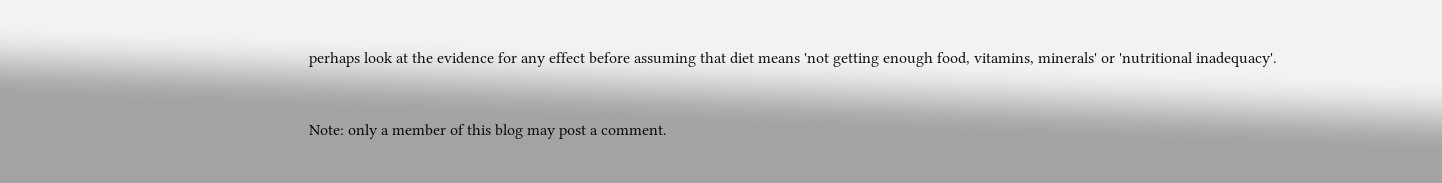perhaps look at the evidence for any effect before assuming that diet means 'not getting enough food, vitamins, minerals' or 'nutritional inadequacy'.


Note: only a member of this blog may post a comment.